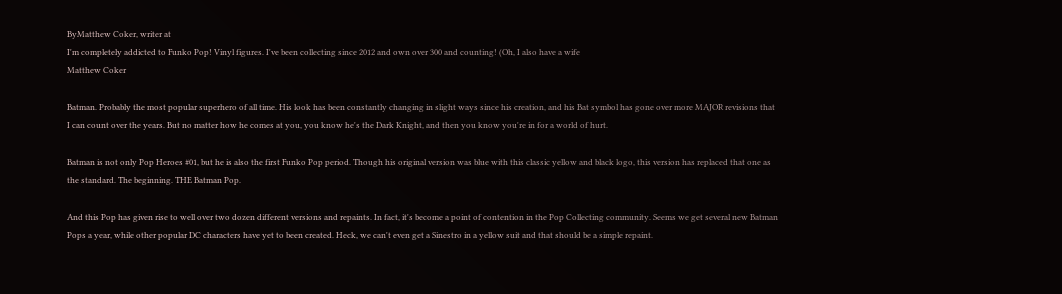ByMatthew Coker, writer at
I'm completely addicted to Funko Pop! Vinyl figures. I've been collecting since 2012 and own over 300 and counting! (Oh, I also have a wife
Matthew Coker

Batman. Probably the most popular superhero of all time. His look has been constantly changing in slight ways since his creation, and his Bat symbol has gone over more MAJOR revisions that I can count over the years. But no matter how he comes at you, you know he's the Dark Knight, and then you know you're in for a world of hurt.

Batman is not only Pop Heroes #01, but he is also the first Funko Pop period. Though his original version was blue with this classic yellow and black logo, this version has replaced that one as the standard. The beginning. THE Batman Pop.

And this Pop has given rise to well over two dozen different versions and repaints. In fact, it's become a point of contention in the Pop Collecting community. Seems we get several new Batman Pops a year, while other popular DC characters have yet to been created. Heck, we can't even get a Sinestro in a yellow suit and that should be a simple repaint.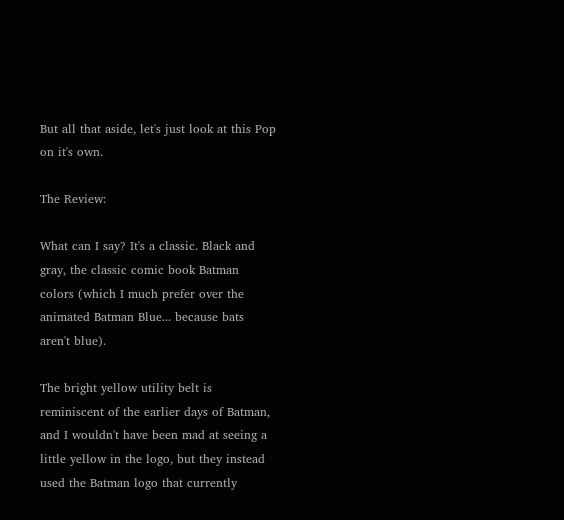But all that aside, let's just look at this Pop on it's own.

The Review:

What can I say? It's a classic. Black and gray, the classic comic book Batman colors (which I much prefer over the animated Batman Blue... because bats aren't blue).

The bright yellow utility belt is reminiscent of the earlier days of Batman, and I wouldn't have been mad at seeing a little yellow in the logo, but they instead used the Batman logo that currently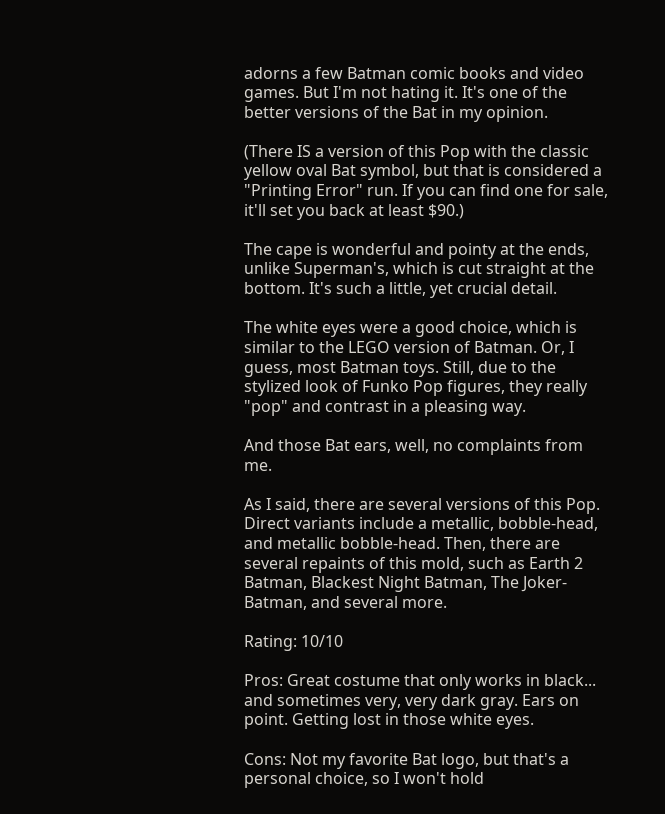adorns a few Batman comic books and video games. But I'm not hating it. It's one of the better versions of the Bat in my opinion.

(There IS a version of this Pop with the classic yellow oval Bat symbol, but that is considered a "Printing Error" run. If you can find one for sale, it'll set you back at least $90.)

The cape is wonderful and pointy at the ends, unlike Superman's, which is cut straight at the bottom. It's such a little, yet crucial detail.

The white eyes were a good choice, which is similar to the LEGO version of Batman. Or, I guess, most Batman toys. Still, due to the stylized look of Funko Pop figures, they really "pop" and contrast in a pleasing way.

And those Bat ears, well, no complaints from me.

As I said, there are several versions of this Pop. Direct variants include a metallic, bobble-head, and metallic bobble-head. Then, there are several repaints of this mold, such as Earth 2 Batman, Blackest Night Batman, The Joker-Batman, and several more.

Rating: 10/10

Pros: Great costume that only works in black... and sometimes very, very dark gray. Ears on point. Getting lost in those white eyes.

Cons: Not my favorite Bat logo, but that's a personal choice, so I won't hold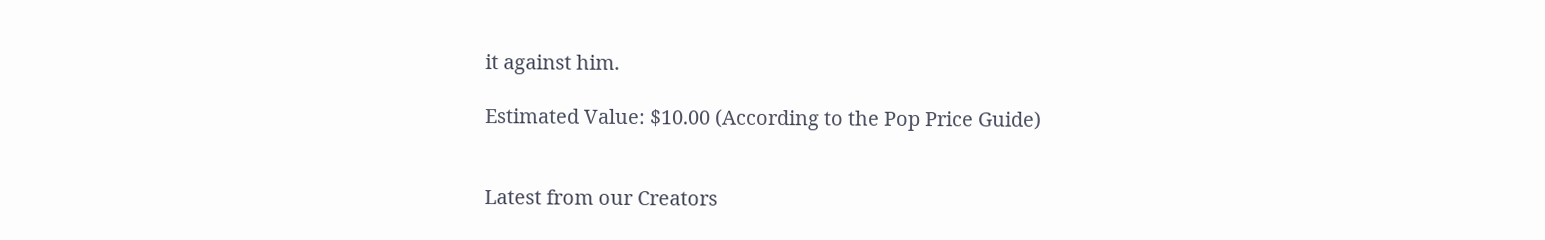it against him.

Estimated Value: $10.00 (According to the Pop Price Guide)


Latest from our Creators